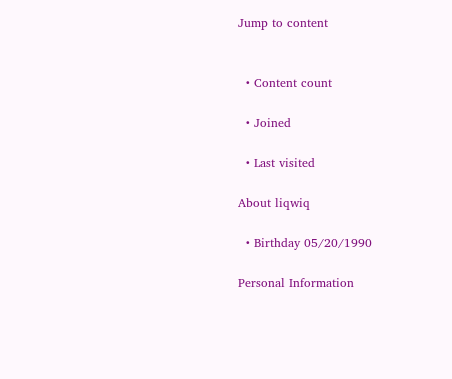Jump to content


  • Content count

  • Joined

  • Last visited

About liqwiq

  • Birthday 05/20/1990

Personal Information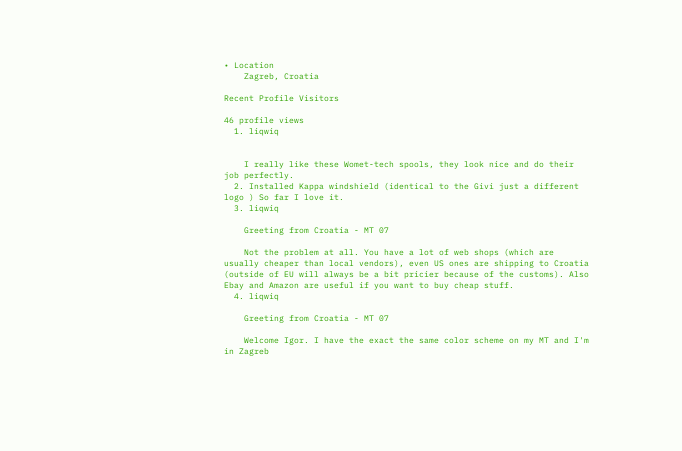• Location
    Zagreb, Croatia

Recent Profile Visitors

46 profile views
  1. liqwiq


    I really like these Womet-tech spools, they look nice and do their job perfectly.
  2. Installed Kappa windshield (identical to the Givi just a different logo ) So far I love it.
  3. liqwiq

    Greeting from Croatia - MT 07

    Not the problem at all. You have a lot of web shops (which are usually cheaper than local vendors), even US ones are shipping to Croatia (outside of EU will always be a bit pricier because of the customs). Also Ebay and Amazon are useful if you want to buy cheap stuff.
  4. liqwiq

    Greeting from Croatia - MT 07

    Welcome Igor. I have the exact the same color scheme on my MT and I'm in Zagreb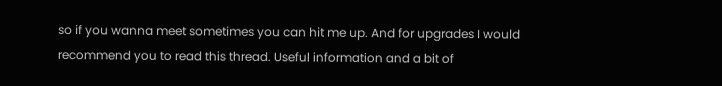so if you wanna meet sometimes you can hit me up. And for upgrades I would recommend you to read this thread. Useful information and a bit of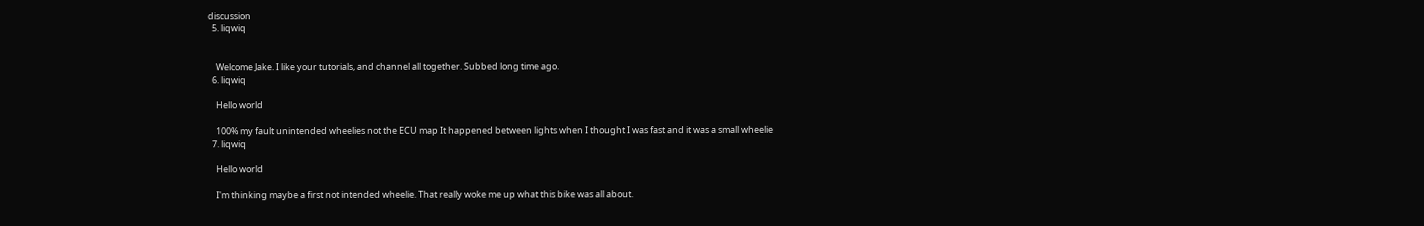discussion
  5. liqwiq


    Welcome Jake. I like your tutorials, and channel all together. Subbed long time ago.
  6. liqwiq

    Hello world

    100% my fault unintended wheelies not the ECU map It happened between lights when I thought I was fast and it was a small wheelie
  7. liqwiq

    Hello world

    I'm thinking maybe a first not intended wheelie. That really woke me up what this bike was all about.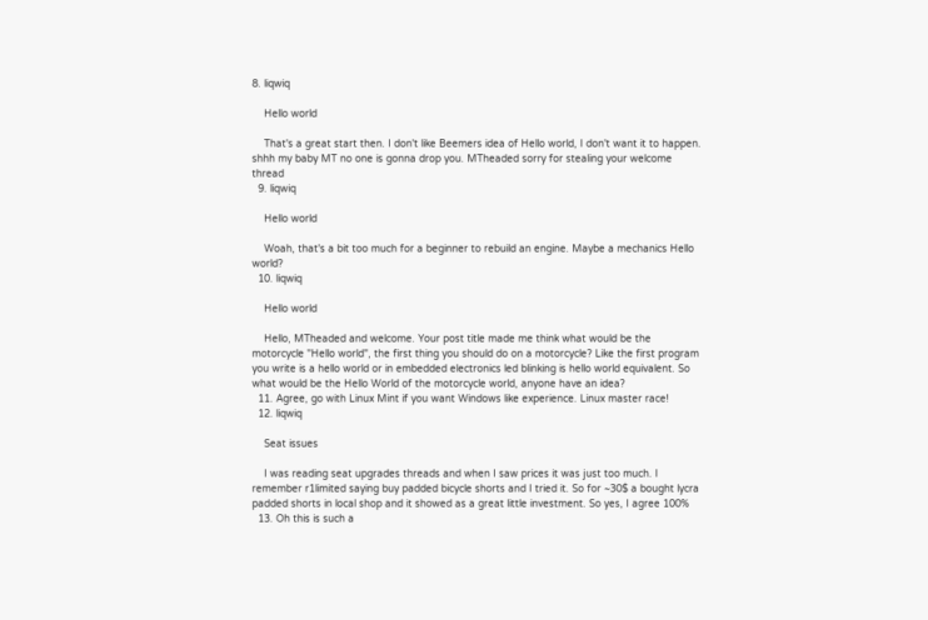8. liqwiq

    Hello world

    That's a great start then. I don't like Beemers idea of Hello world, I don't want it to happen. shhh my baby MT no one is gonna drop you. MTheaded sorry for stealing your welcome thread
  9. liqwiq

    Hello world

    Woah, that's a bit too much for a beginner to rebuild an engine. Maybe a mechanics Hello world?
  10. liqwiq

    Hello world

    Hello, MTheaded and welcome. Your post title made me think what would be the motorcycle "Hello world", the first thing you should do on a motorcycle? Like the first program you write is a hello world or in embedded electronics led blinking is hello world equivalent. So what would be the Hello World of the motorcycle world, anyone have an idea?
  11. Agree, go with Linux Mint if you want Windows like experience. Linux master race!
  12. liqwiq

    Seat issues

    I was reading seat upgrades threads and when I saw prices it was just too much. I remember r1limited saying buy padded bicycle shorts and I tried it. So for ~30$ a bought lycra padded shorts in local shop and it showed as a great little investment. So yes, I agree 100%
  13. Oh this is such a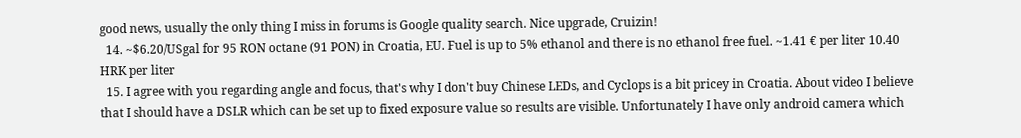good news, usually the only thing I miss in forums is Google quality search. Nice upgrade, Cruizin!
  14. ~$6.20/USgal for 95 RON octane (91 PON) in Croatia, EU. Fuel is up to 5% ethanol and there is no ethanol free fuel. ~1.41 € per liter 10.40 HRK per liter
  15. I agree with you regarding angle and focus, that's why I don't buy Chinese LEDs, and Cyclops is a bit pricey in Croatia. About video I believe that I should have a DSLR which can be set up to fixed exposure value so results are visible. Unfortunately I have only android camera which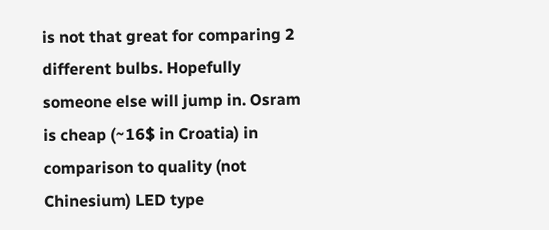is not that great for comparing 2 different bulbs. Hopefully someone else will jump in. Osram is cheap (~16$ in Croatia) in comparison to quality (not Chinesium) LED type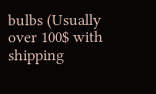bulbs (Usually over 100$ with shipping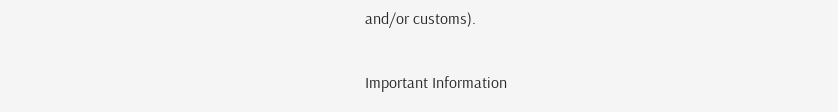and/or customs).

Important Information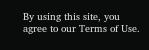By using this site, you agree to our Terms of Use.